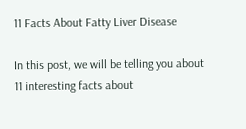11 Facts About Fatty Liver Disease

In this post, we will be telling you about 11 interesting facts about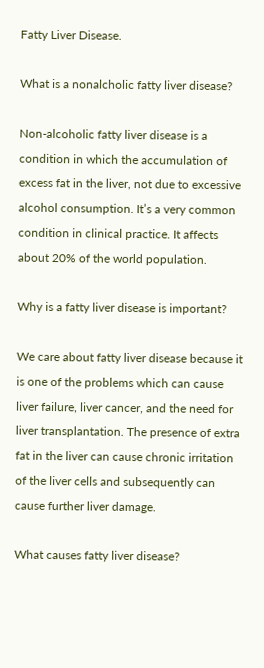Fatty Liver Disease.

What is a nonalcholic fatty liver disease?

Non-alcoholic fatty liver disease is a condition in which the accumulation of excess fat in the liver, not due to excessive alcohol consumption. It’s a very common condition in clinical practice. It affects about 20% of the world population.

Why is a fatty liver disease is important?

We care about fatty liver disease because it is one of the problems which can cause liver failure, liver cancer, and the need for liver transplantation. The presence of extra fat in the liver can cause chronic irritation of the liver cells and subsequently can cause further liver damage.

What causes fatty liver disease?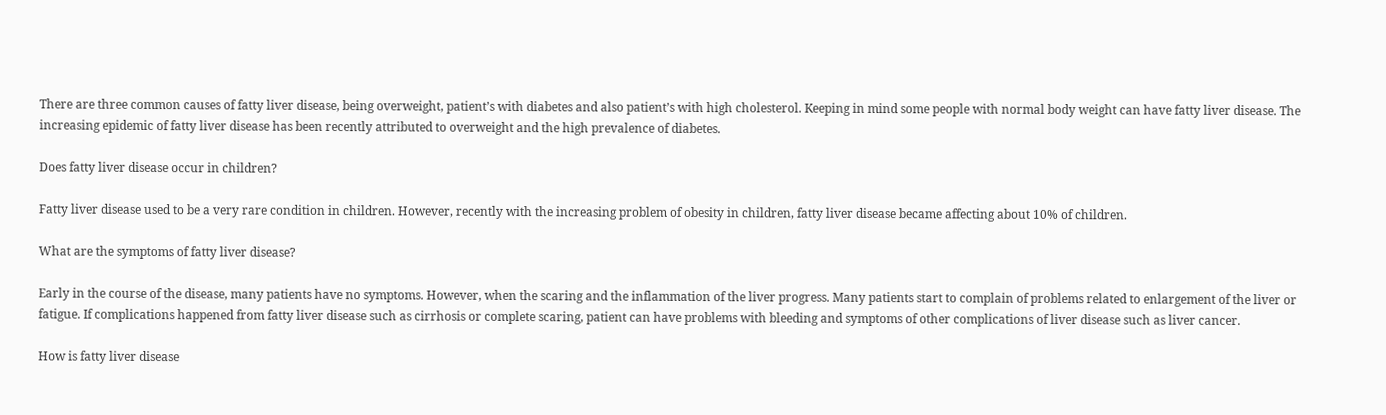There are three common causes of fatty liver disease, being overweight, patient’s with diabetes and also patient’s with high cholesterol. Keeping in mind some people with normal body weight can have fatty liver disease. The increasing epidemic of fatty liver disease has been recently attributed to overweight and the high prevalence of diabetes.

Does fatty liver disease occur in children?

Fatty liver disease used to be a very rare condition in children. However, recently with the increasing problem of obesity in children, fatty liver disease became affecting about 10% of children.

What are the symptoms of fatty liver disease?

Early in the course of the disease, many patients have no symptoms. However, when the scaring and the inflammation of the liver progress. Many patients start to complain of problems related to enlargement of the liver or fatigue. If complications happened from fatty liver disease such as cirrhosis or complete scaring, patient can have problems with bleeding and symptoms of other complications of liver disease such as liver cancer.

How is fatty liver disease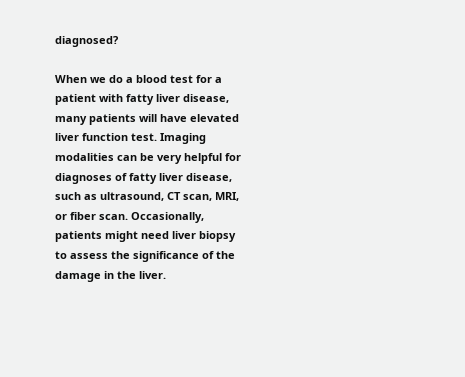diagnosed?

When we do a blood test for a patient with fatty liver disease, many patients will have elevated liver function test. Imaging modalities can be very helpful for diagnoses of fatty liver disease, such as ultrasound, CT scan, MRI, or fiber scan. Occasionally, patients might need liver biopsy to assess the significance of the damage in the liver.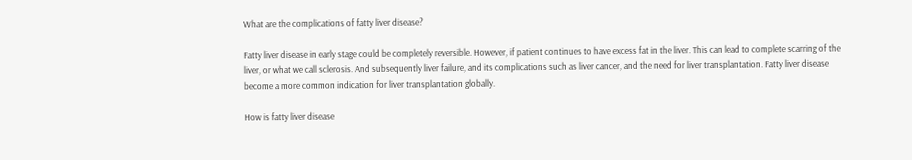What are the complications of fatty liver disease?

Fatty liver disease in early stage could be completely reversible. However, if patient continues to have excess fat in the liver. This can lead to complete scarring of the liver, or what we call sclerosis. And subsequently liver failure, and its complications such as liver cancer, and the need for liver transplantation. Fatty liver disease become a more common indication for liver transplantation globally.

How is fatty liver disease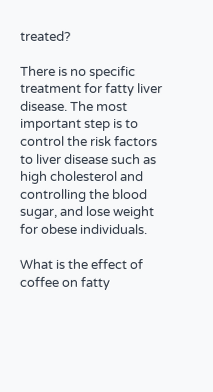treated?

There is no specific treatment for fatty liver disease. The most important step is to control the risk factors to liver disease such as high cholesterol and controlling the blood sugar, and lose weight for obese individuals.

What is the effect of coffee on fatty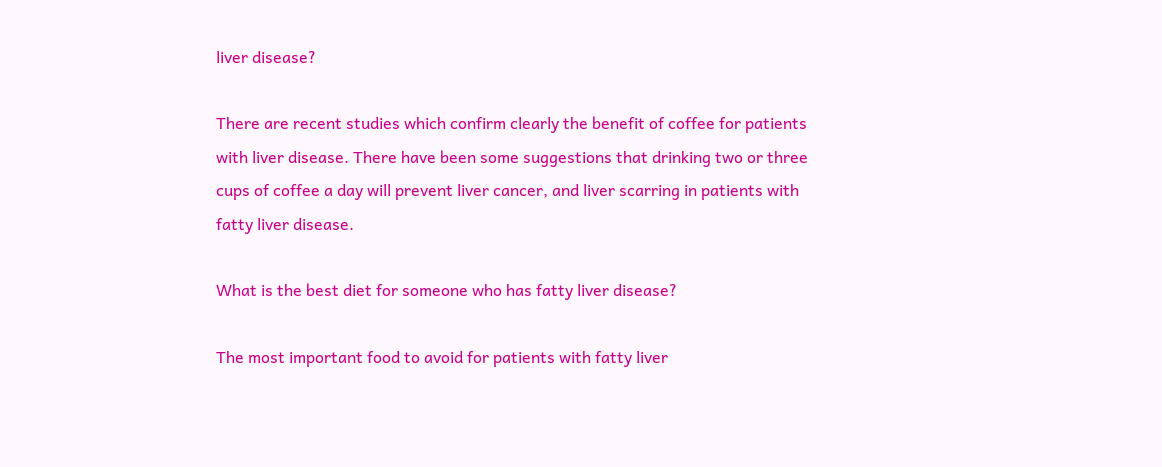liver disease?

There are recent studies which confirm clearly the benefit of coffee for patients with liver disease. There have been some suggestions that drinking two or three cups of coffee a day will prevent liver cancer, and liver scarring in patients with fatty liver disease.

What is the best diet for someone who has fatty liver disease?

The most important food to avoid for patients with fatty liver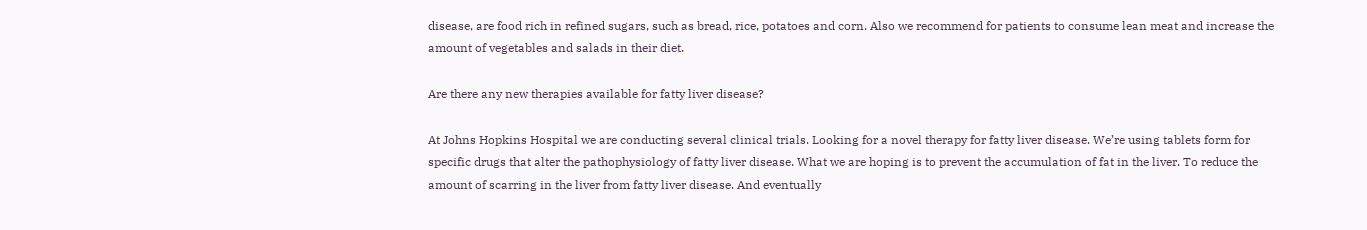disease, are food rich in refined sugars, such as bread, rice, potatoes and corn. Also we recommend for patients to consume lean meat and increase the amount of vegetables and salads in their diet.

Are there any new therapies available for fatty liver disease?

At Johns Hopkins Hospital we are conducting several clinical trials. Looking for a novel therapy for fatty liver disease. We’re using tablets form for specific drugs that alter the pathophysiology of fatty liver disease. What we are hoping is to prevent the accumulation of fat in the liver. To reduce the amount of scarring in the liver from fatty liver disease. And eventually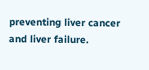preventing liver cancer and liver failure.